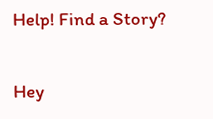Help! Find a Story?

Hey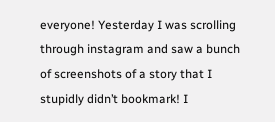everyone! Yesterday I was scrolling through instagram and saw a bunch of screenshots of a story that I stupidly didn’t bookmark! I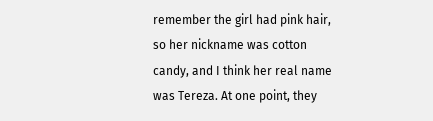remember the girl had pink hair, so her nickname was cotton candy, and I think her real name was Tereza. At one point, they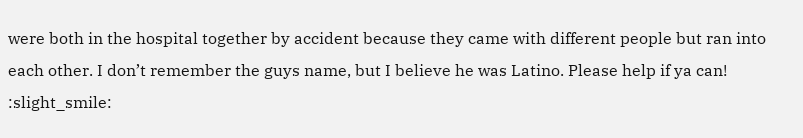were both in the hospital together by accident because they came with different people but ran into each other. I don’t remember the guys name, but I believe he was Latino. Please help if ya can! :slight_smile: